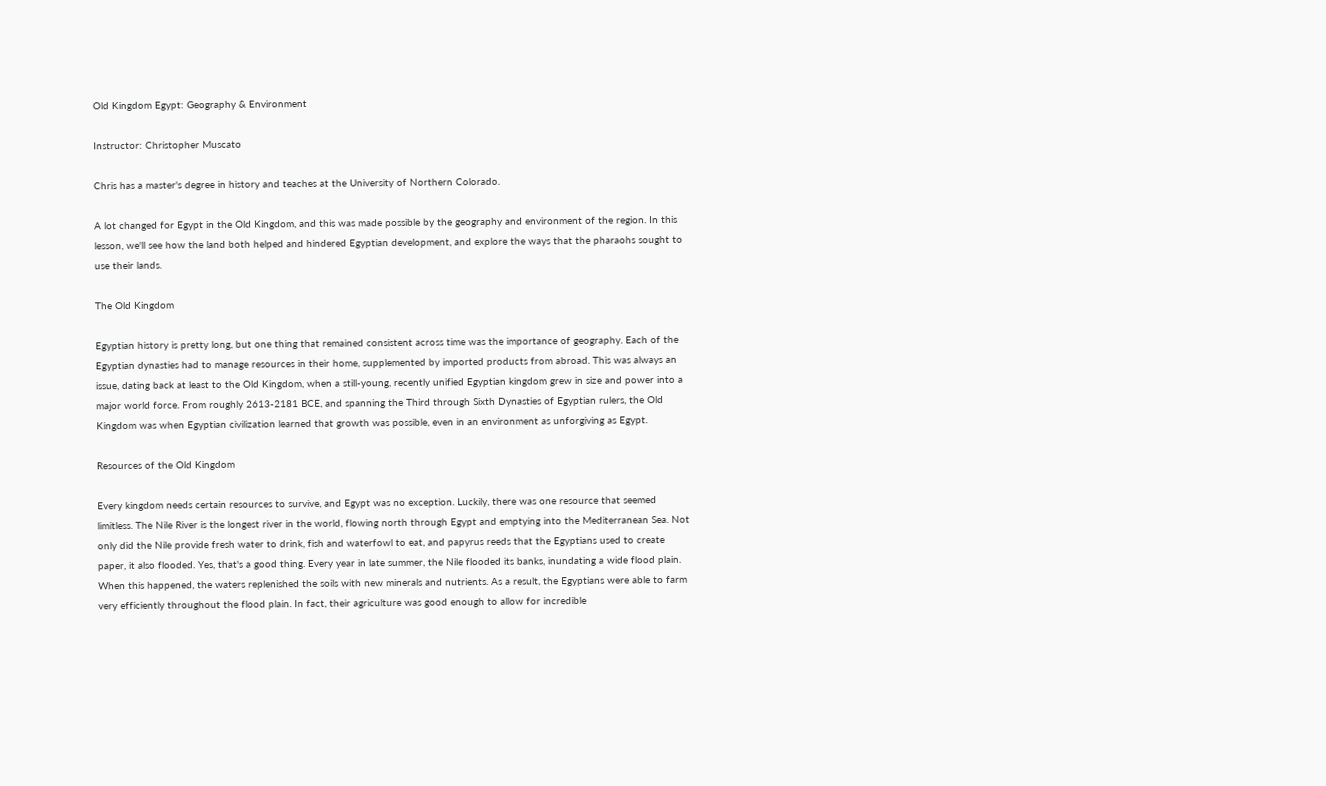Old Kingdom Egypt: Geography & Environment

Instructor: Christopher Muscato

Chris has a master's degree in history and teaches at the University of Northern Colorado.

A lot changed for Egypt in the Old Kingdom, and this was made possible by the geography and environment of the region. In this lesson, we'll see how the land both helped and hindered Egyptian development, and explore the ways that the pharaohs sought to use their lands.

The Old Kingdom

Egyptian history is pretty long, but one thing that remained consistent across time was the importance of geography. Each of the Egyptian dynasties had to manage resources in their home, supplemented by imported products from abroad. This was always an issue, dating back at least to the Old Kingdom, when a still-young, recently unified Egyptian kingdom grew in size and power into a major world force. From roughly 2613-2181 BCE, and spanning the Third through Sixth Dynasties of Egyptian rulers, the Old Kingdom was when Egyptian civilization learned that growth was possible, even in an environment as unforgiving as Egypt.

Resources of the Old Kingdom

Every kingdom needs certain resources to survive, and Egypt was no exception. Luckily, there was one resource that seemed limitless. The Nile River is the longest river in the world, flowing north through Egypt and emptying into the Mediterranean Sea. Not only did the Nile provide fresh water to drink, fish and waterfowl to eat, and papyrus reeds that the Egyptians used to create paper, it also flooded. Yes, that's a good thing. Every year in late summer, the Nile flooded its banks, inundating a wide flood plain. When this happened, the waters replenished the soils with new minerals and nutrients. As a result, the Egyptians were able to farm very efficiently throughout the flood plain. In fact, their agriculture was good enough to allow for incredible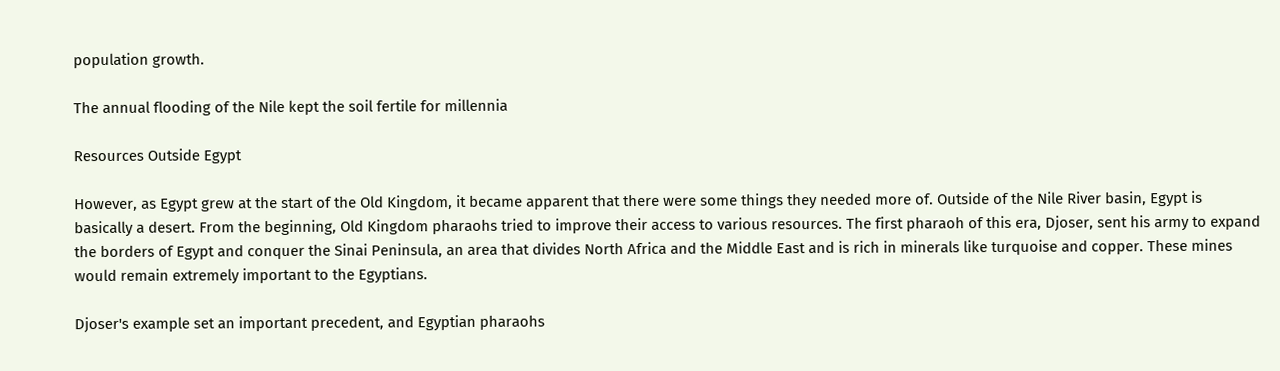population growth.

The annual flooding of the Nile kept the soil fertile for millennia

Resources Outside Egypt

However, as Egypt grew at the start of the Old Kingdom, it became apparent that there were some things they needed more of. Outside of the Nile River basin, Egypt is basically a desert. From the beginning, Old Kingdom pharaohs tried to improve their access to various resources. The first pharaoh of this era, Djoser, sent his army to expand the borders of Egypt and conquer the Sinai Peninsula, an area that divides North Africa and the Middle East and is rich in minerals like turquoise and copper. These mines would remain extremely important to the Egyptians.

Djoser's example set an important precedent, and Egyptian pharaohs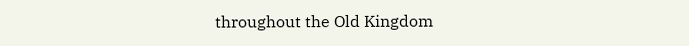throughout the Old Kingdom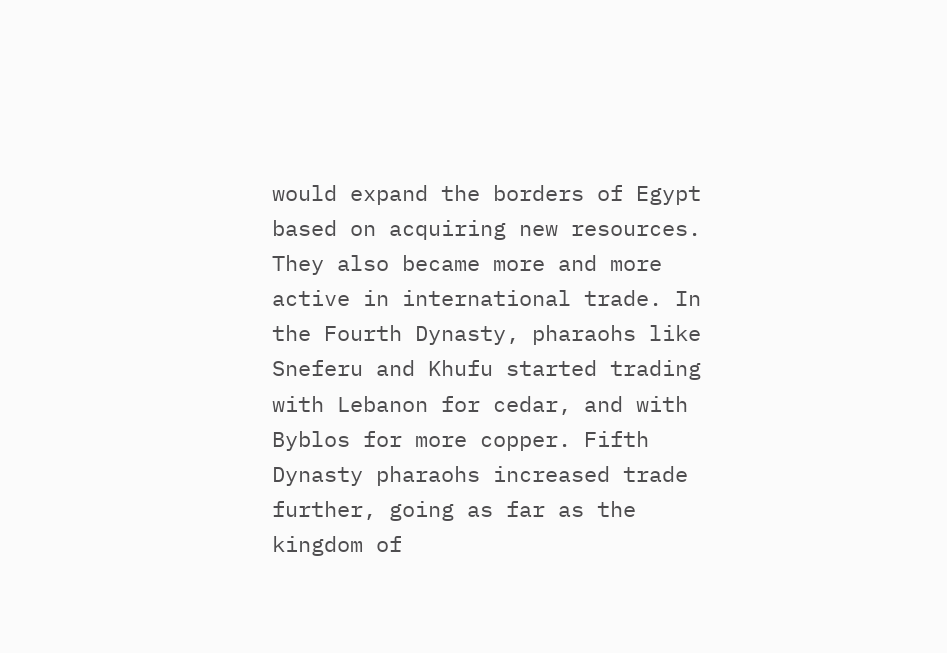would expand the borders of Egypt based on acquiring new resources. They also became more and more active in international trade. In the Fourth Dynasty, pharaohs like Sneferu and Khufu started trading with Lebanon for cedar, and with Byblos for more copper. Fifth Dynasty pharaohs increased trade further, going as far as the kingdom of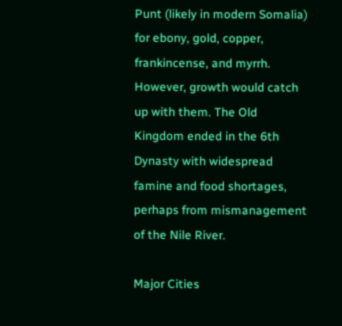Punt (likely in modern Somalia) for ebony, gold, copper, frankincense, and myrrh. However, growth would catch up with them. The Old Kingdom ended in the 6th Dynasty with widespread famine and food shortages, perhaps from mismanagement of the Nile River.

Major Cities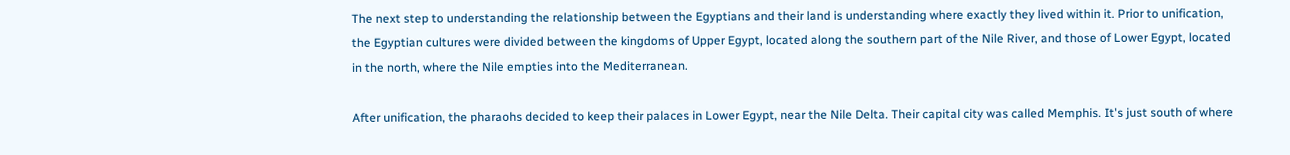The next step to understanding the relationship between the Egyptians and their land is understanding where exactly they lived within it. Prior to unification, the Egyptian cultures were divided between the kingdoms of Upper Egypt, located along the southern part of the Nile River, and those of Lower Egypt, located in the north, where the Nile empties into the Mediterranean.

After unification, the pharaohs decided to keep their palaces in Lower Egypt, near the Nile Delta. Their capital city was called Memphis. It's just south of where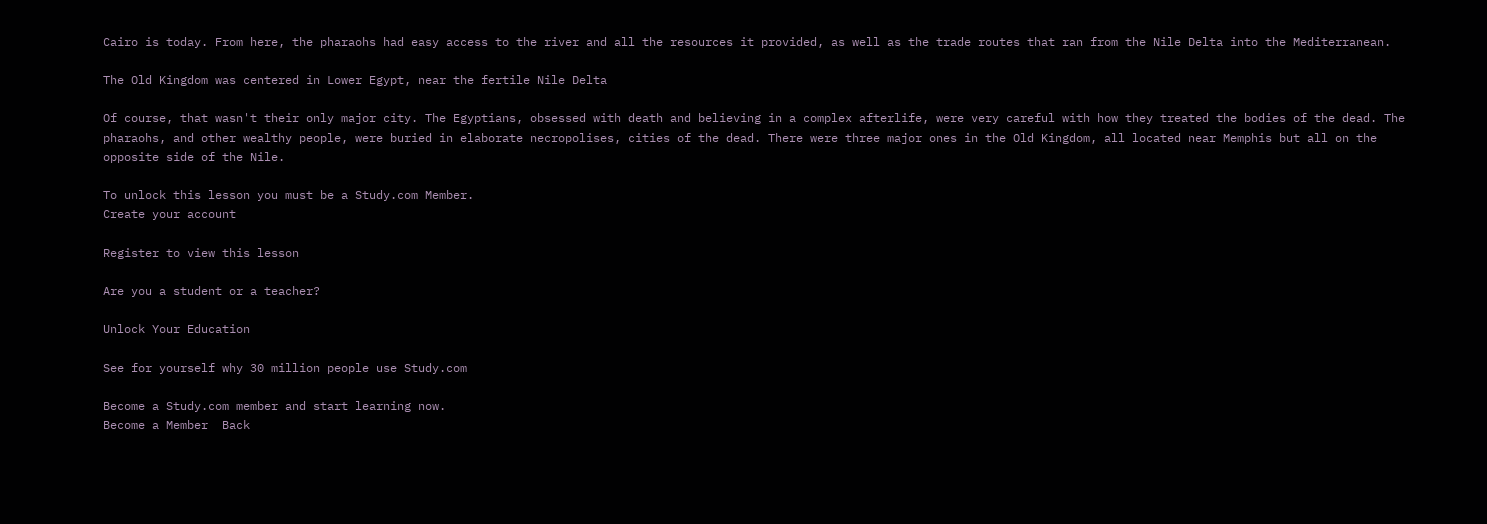Cairo is today. From here, the pharaohs had easy access to the river and all the resources it provided, as well as the trade routes that ran from the Nile Delta into the Mediterranean.

The Old Kingdom was centered in Lower Egypt, near the fertile Nile Delta

Of course, that wasn't their only major city. The Egyptians, obsessed with death and believing in a complex afterlife, were very careful with how they treated the bodies of the dead. The pharaohs, and other wealthy people, were buried in elaborate necropolises, cities of the dead. There were three major ones in the Old Kingdom, all located near Memphis but all on the opposite side of the Nile.

To unlock this lesson you must be a Study.com Member.
Create your account

Register to view this lesson

Are you a student or a teacher?

Unlock Your Education

See for yourself why 30 million people use Study.com

Become a Study.com member and start learning now.
Become a Member  Back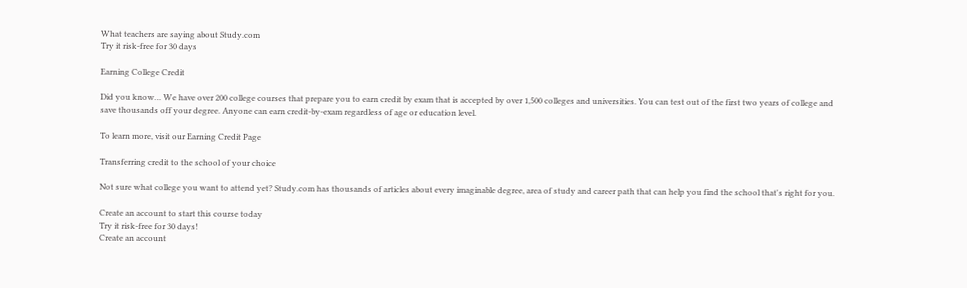What teachers are saying about Study.com
Try it risk-free for 30 days

Earning College Credit

Did you know… We have over 200 college courses that prepare you to earn credit by exam that is accepted by over 1,500 colleges and universities. You can test out of the first two years of college and save thousands off your degree. Anyone can earn credit-by-exam regardless of age or education level.

To learn more, visit our Earning Credit Page

Transferring credit to the school of your choice

Not sure what college you want to attend yet? Study.com has thousands of articles about every imaginable degree, area of study and career path that can help you find the school that's right for you.

Create an account to start this course today
Try it risk-free for 30 days!
Create an account